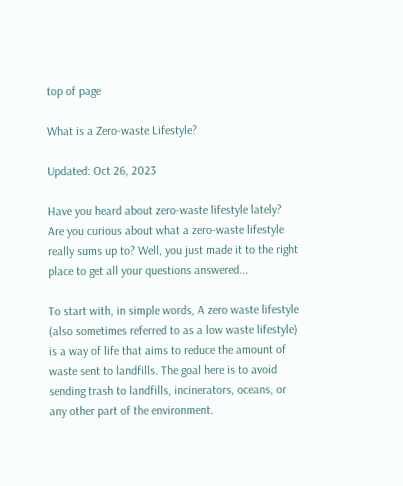top of page

What is a Zero-waste Lifestyle?

Updated: Oct 26, 2023

Have you heard about zero-waste lifestyle lately? Are you curious about what a zero-waste lifestyle really sums up to? Well, you just made it to the right place to get all your questions answered...

To start with, in simple words, A zero waste lifestyle (also sometimes referred to as a low waste lifestyle) is a way of life that aims to reduce the amount of waste sent to landfills. The goal here is to avoid sending trash to landfills, incinerators, oceans, or any other part of the environment.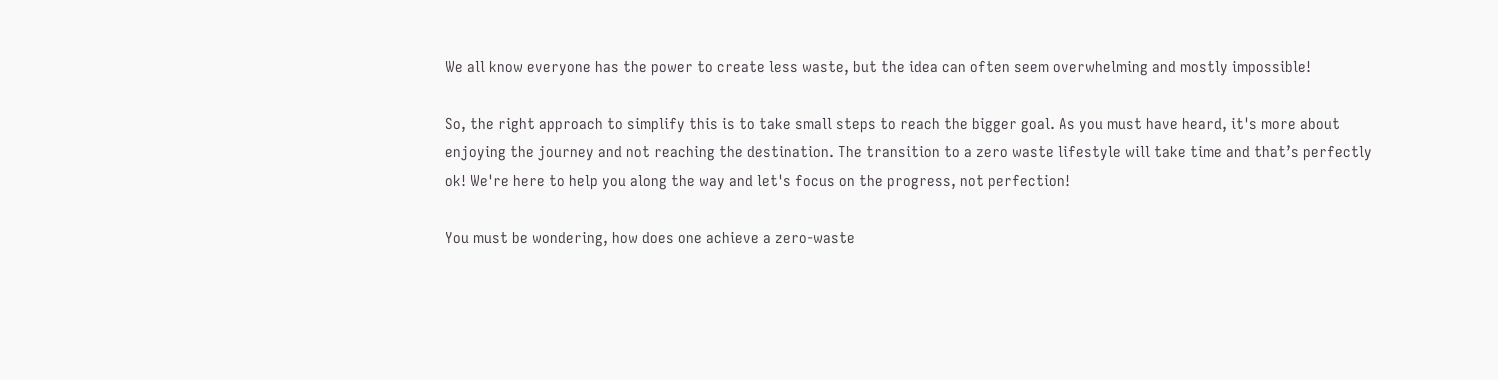We all know everyone has the power to create less waste, but the idea can often seem overwhelming and mostly impossible!

So, the right approach to simplify this is to take small steps to reach the bigger goal. As you must have heard, it's more about enjoying the journey and not reaching the destination. The transition to a zero waste lifestyle will take time and that’s perfectly ok! We're here to help you along the way and let's focus on the progress, not perfection!

You must be wondering, how does one achieve a zero-waste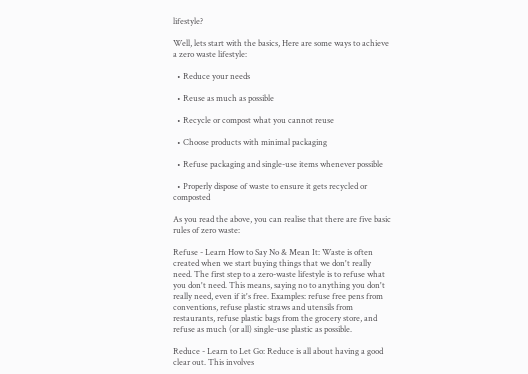lifestyle?

Well, lets start with the basics, Here are some ways to achieve a zero waste lifestyle:

  • Reduce your needs

  • Reuse as much as possible

  • Recycle or compost what you cannot reuse

  • Choose products with minimal packaging

  • Refuse packaging and single-use items whenever possible

  • Properly dispose of waste to ensure it gets recycled or composted

As you read the above, you can realise that there are five basic rules of zero waste:

Refuse - Learn How to Say No & Mean It: Waste is often created when we start buying things that we don't really need. The first step to a zero-waste lifestyle is to refuse what you don't need. This means, saying no to anything you don't really need, even if it's free. Examples: refuse free pens from conventions, refuse plastic straws and utensils from restaurants, refuse plastic bags from the grocery store, and refuse as much (or all) single-use plastic as possible.

Reduce - Learn to Let Go: Reduce is all about having a good clear out. This involves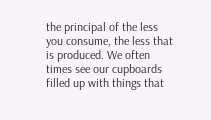the principal of the less you consume, the less that is produced. We often times see our cupboards filled up with things that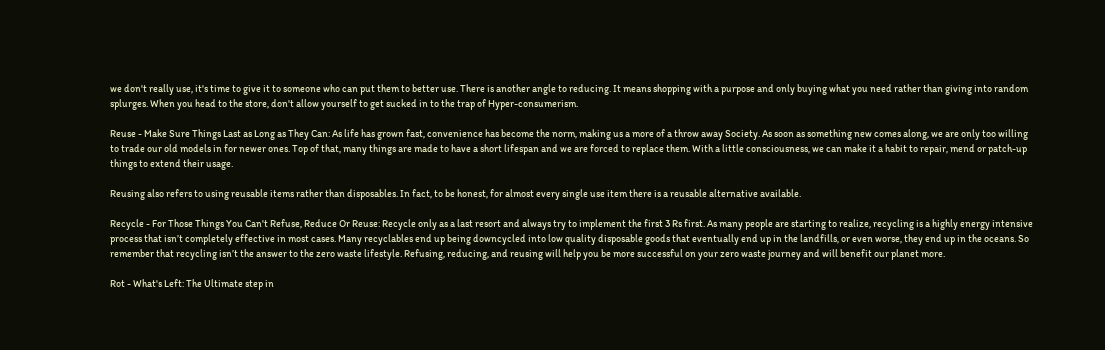we don't really use, it's time to give it to someone who can put them to better use. There is another angle to reducing. It means shopping with a purpose and only buying what you need rather than giving into random splurges. When you head to the store, don't allow yourself to get sucked in to the trap of Hyper-consumerism.

Reuse - Make Sure Things Last as Long as They Can: As life has grown fast, convenience has become the norm, making us a more of a throw away Society. As soon as something new comes along, we are only too willing to trade our old models in for newer ones. Top of that, many things are made to have a short lifespan and we are forced to replace them. With a little consciousness, we can make it a habit to repair, mend or patch-up things to extend their usage.

Reusing also refers to using reusable items rather than disposables. In fact, to be honest, for almost every single use item there is a reusable alternative available.

Recycle - For Those Things You Can't Refuse, Reduce Or Reuse: Recycle only as a last resort and always try to implement the first 3 Rs first. As many people are starting to realize, recycling is a highly energy intensive process that isn’t completely effective in most cases. Many recyclables end up being downcycled into low quality disposable goods that eventually end up in the landfills, or even worse, they end up in the oceans. So remember that recycling isn’t the answer to the zero waste lifestyle. Refusing, reducing, and reusing will help you be more successful on your zero waste journey and will benefit our planet more.

Rot - What's Left: The Ultimate step in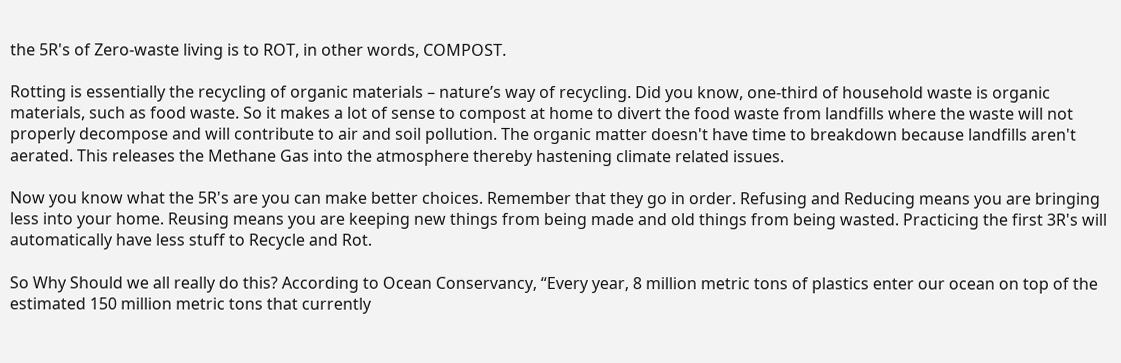the 5R's of Zero-waste living is to ROT, in other words, COMPOST.

Rotting is essentially the recycling of organic materials – nature’s way of recycling. Did you know, one-third of household waste is organic materials, such as food waste. So it makes a lot of sense to compost at home to divert the food waste from landfills where the waste will not properly decompose and will contribute to air and soil pollution. The organic matter doesn't have time to breakdown because landfills aren't aerated. This releases the Methane Gas into the atmosphere thereby hastening climate related issues.

Now you know what the 5R's are you can make better choices. Remember that they go in order. Refusing and Reducing means you are bringing less into your home. Reusing means you are keeping new things from being made and old things from being wasted. Practicing the first 3R's will automatically have less stuff to Recycle and Rot.

So Why Should we all really do this? According to Ocean Conservancy, “Every year, 8 million metric tons of plastics enter our ocean on top of the estimated 150 million metric tons that currently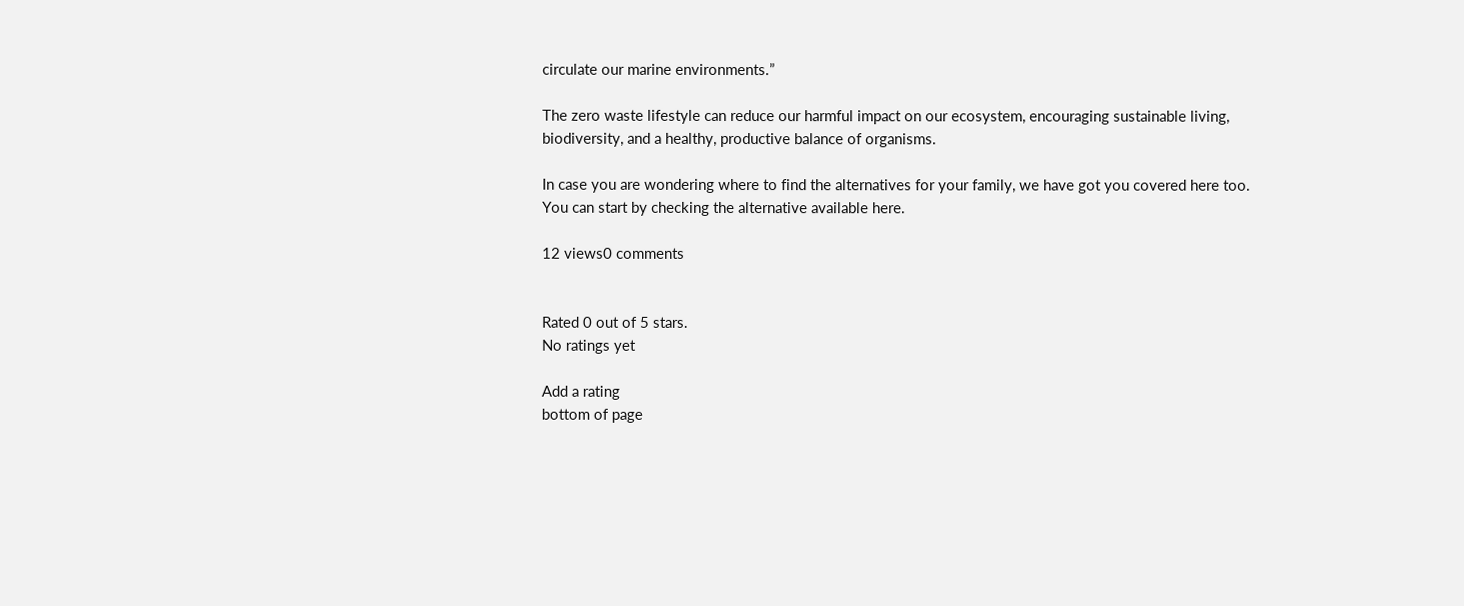circulate our marine environments.”

The zero waste lifestyle can reduce our harmful impact on our ecosystem, encouraging sustainable living, biodiversity, and a healthy, productive balance of organisms.

In case you are wondering where to find the alternatives for your family, we have got you covered here too. You can start by checking the alternative available here.

12 views0 comments


Rated 0 out of 5 stars.
No ratings yet

Add a rating
bottom of page